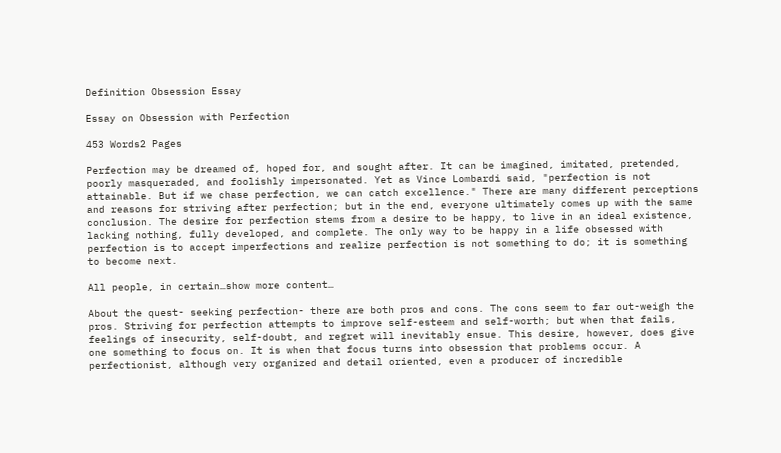Definition Obsession Essay

Essay on Obsession with Perfection

453 Words2 Pages

Perfection may be dreamed of, hoped for, and sought after. It can be imagined, imitated, pretended, poorly masqueraded, and foolishly impersonated. Yet as Vince Lombardi said, "perfection is not attainable. But if we chase perfection, we can catch excellence." There are many different perceptions and reasons for striving after perfection; but in the end, everyone ultimately comes up with the same conclusion. The desire for perfection stems from a desire to be happy, to live in an ideal existence, lacking nothing, fully developed, and complete. The only way to be happy in a life obsessed with perfection is to accept imperfections and realize perfection is not something to do; it is something to become next.

All people, in certain…show more content…

About the quest- seeking perfection- there are both pros and cons. The cons seem to far out-weigh the pros. Striving for perfection attempts to improve self-esteem and self-worth; but when that fails, feelings of insecurity, self-doubt, and regret will inevitably ensue. This desire, however, does give one something to focus on. It is when that focus turns into obsession that problems occur. A perfectionist, although very organized and detail oriented, even a producer of incredible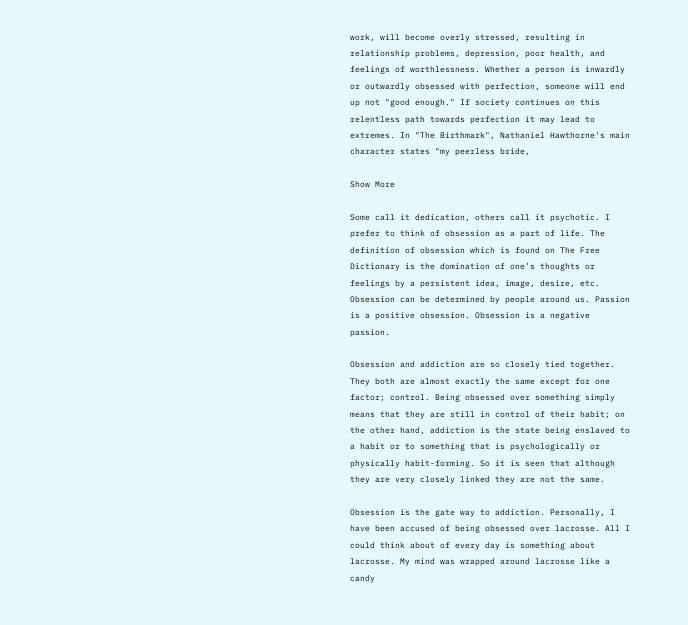work, will become overly stressed, resulting in relationship problems, depression, poor health, and feelings of worthlessness. Whether a person is inwardly or outwardly obsessed with perfection, someone will end up not "good enough." If society continues on this relentless path towards perfection it may lead to extremes. In "The Birthmark", Nathaniel Hawthorne's main character states "my peerless bride,

Show More

Some call it dedication, others call it psychotic. I prefer to think of obsession as a part of life. The definition of obsession which is found on The Free Dictionary is the domination of one’s thoughts or feelings by a persistent idea, image, desire, etc. Obsession can be determined by people around us. Passion is a positive obsession. Obsession is a negative passion.

Obsession and addiction are so closely tied together. They both are almost exactly the same except for one factor; control. Being obsessed over something simply means that they are still in control of their habit; on the other hand, addiction is the state being enslaved to a habit or to something that is psychologically or physically habit-forming. So it is seen that although they are very closely linked they are not the same.

Obsession is the gate way to addiction. Personally, I have been accused of being obsessed over lacrosse. All I could think about of every day is something about lacrosse. My mind was wrapped around lacrosse like a candy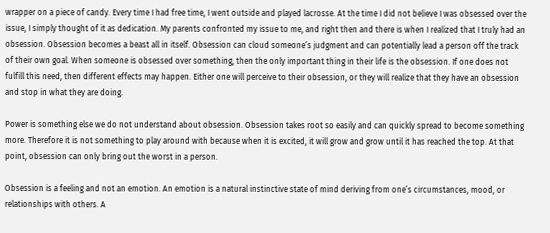wrapper on a piece of candy. Every time I had free time, I went outside and played lacrosse. At the time I did not believe I was obsessed over the issue, I simply thought of it as dedication. My parents confronted my issue to me, and right then and there is when I realized that I truly had an obsession. Obsession becomes a beast all in itself. Obsession can cloud someone’s judgment and can potentially lead a person off the track of their own goal. When someone is obsessed over something, then the only important thing in their life is the obsession. If one does not fulfill this need, then different effects may happen. Either one will perceive to their obsession, or they will realize that they have an obsession and stop in what they are doing.

Power is something else we do not understand about obsession. Obsession takes root so easily and can quickly spread to become something more. Therefore it is not something to play around with because when it is excited, it will grow and grow until it has reached the top. At that point, obsession can only bring out the worst in a person.

Obsession is a feeling and not an emotion. An emotion is a natural instinctive state of mind deriving from one’s circumstances, mood, or relationships with others. A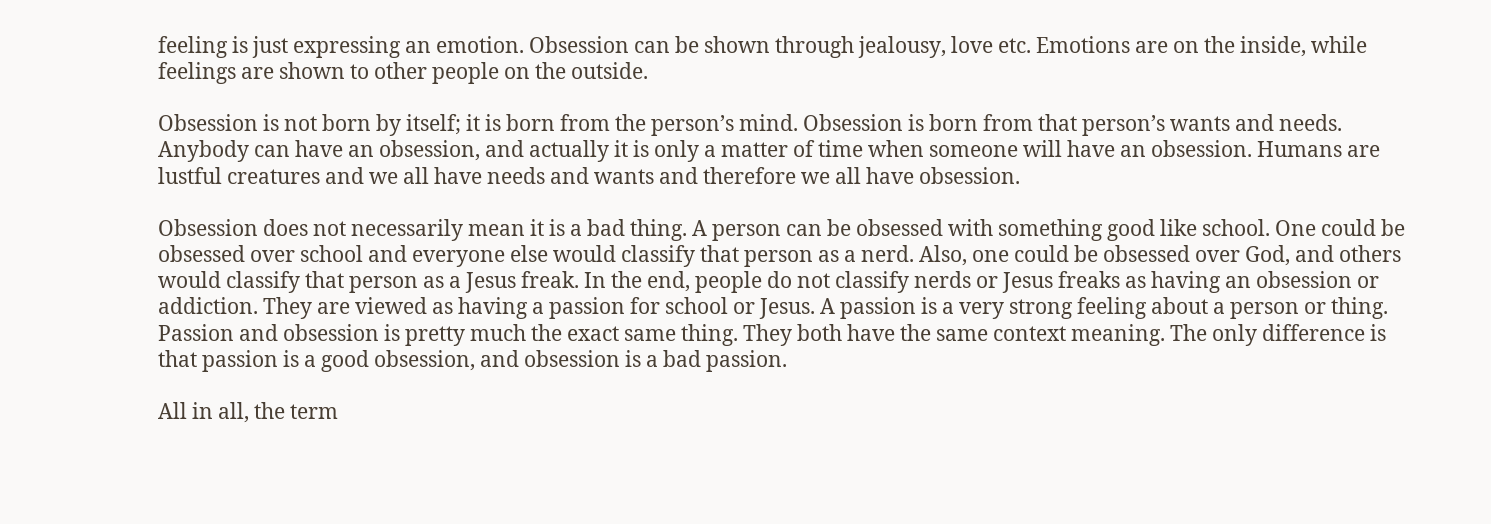feeling is just expressing an emotion. Obsession can be shown through jealousy, love etc. Emotions are on the inside, while feelings are shown to other people on the outside.

Obsession is not born by itself; it is born from the person’s mind. Obsession is born from that person’s wants and needs. Anybody can have an obsession, and actually it is only a matter of time when someone will have an obsession. Humans are lustful creatures and we all have needs and wants and therefore we all have obsession.

Obsession does not necessarily mean it is a bad thing. A person can be obsessed with something good like school. One could be obsessed over school and everyone else would classify that person as a nerd. Also, one could be obsessed over God, and others would classify that person as a Jesus freak. In the end, people do not classify nerds or Jesus freaks as having an obsession or addiction. They are viewed as having a passion for school or Jesus. A passion is a very strong feeling about a person or thing. Passion and obsession is pretty much the exact same thing. They both have the same context meaning. The only difference is that passion is a good obsession, and obsession is a bad passion.

All in all, the term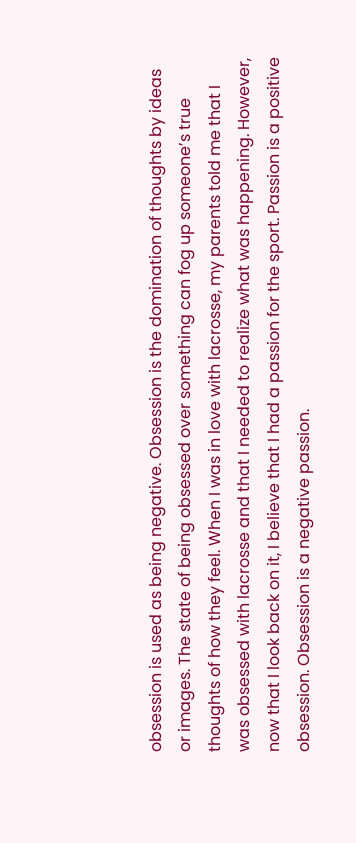obsession is used as being negative. Obsession is the domination of thoughts by ideas or images. The state of being obsessed over something can fog up someone’s true thoughts of how they feel. When I was in love with lacrosse, my parents told me that I was obsessed with lacrosse and that I needed to realize what was happening. However, now that I look back on it, I believe that I had a passion for the sport. Passion is a positive obsession. Obsession is a negative passion.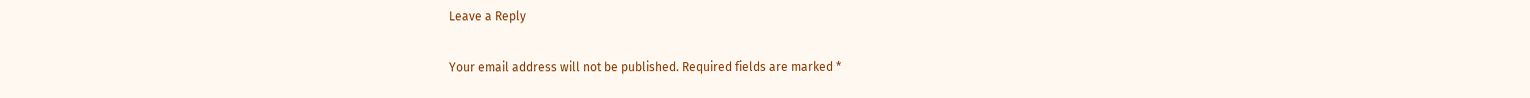Leave a Reply

Your email address will not be published. Required fields are marked *